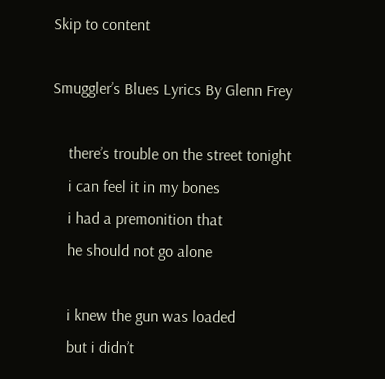Skip to content

Smuggler’s Blues Lyrics By Glenn Frey

    there’s trouble on the street tonight
    i can feel it in my bones
    i had a premonition that
    he should not go alone

    i knew the gun was loaded
    but i didn’t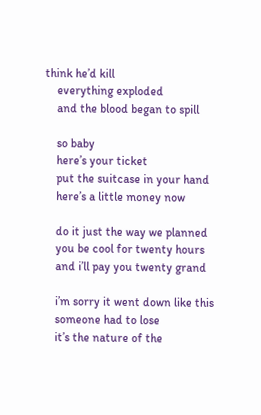think he’d kill
    everything exploded
    and the blood began to spill

    so baby
    here’s your ticket
    put the suitcase in your hand
    here’s a little money now

    do it just the way we planned
    you be cool for twenty hours
    and i’ll pay you twenty grand

    i’m sorry it went down like this
    someone had to lose
    it’s the nature of the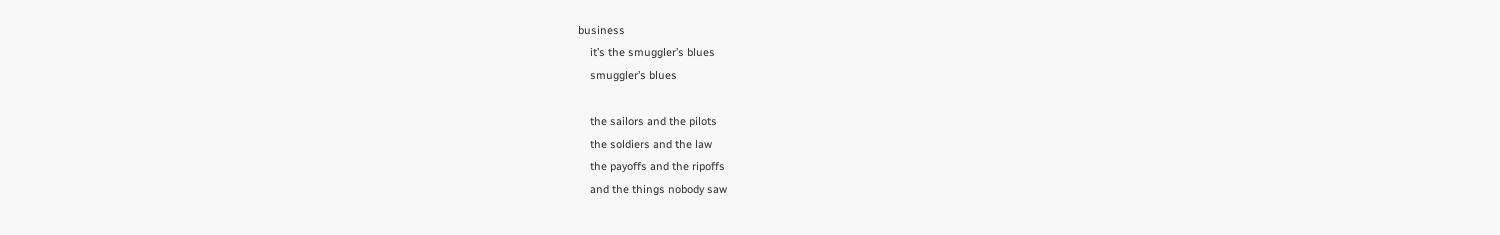business
    it’s the smuggler’s blues
    smuggler’s blues

    the sailors and the pilots
    the soldiers and the law
    the payoffs and the ripoffs
    and the things nobody saw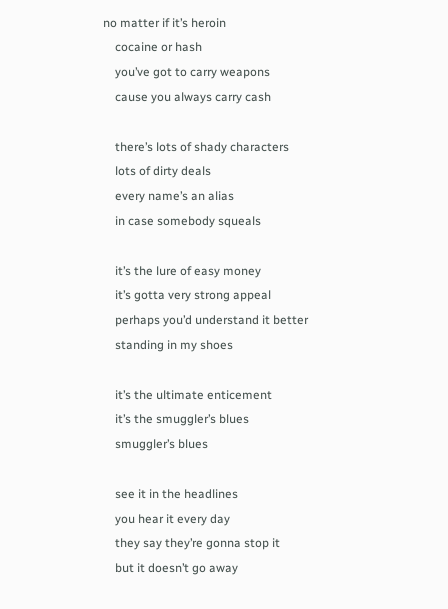no matter if it’s heroin
    cocaine or hash
    you’ve got to carry weapons
    cause you always carry cash

    there’s lots of shady characters
    lots of dirty deals
    every name’s an alias
    in case somebody squeals

    it’s the lure of easy money
    it’s gotta very strong appeal
    perhaps you’d understand it better
    standing in my shoes

    it’s the ultimate enticement
    it’s the smuggler’s blues
    smuggler’s blues

    see it in the headlines
    you hear it every day
    they say they’re gonna stop it
    but it doesn’t go away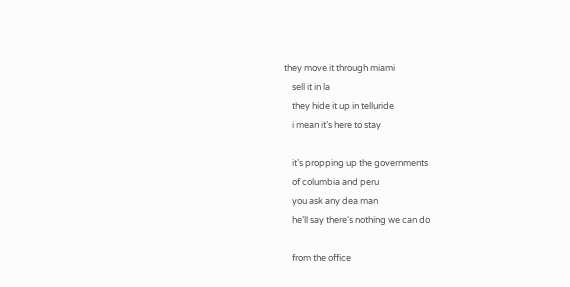they move it through miami
    sell it in la
    they hide it up in telluride
    i mean it’s here to stay

    it’s propping up the governments
    of columbia and peru
    you ask any dea man
    he’ll say there’s nothing we can do

    from the office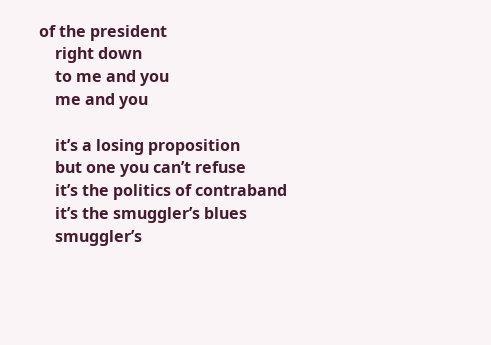of the president
    right down
    to me and you
    me and you

    it’s a losing proposition
    but one you can’t refuse
    it’s the politics of contraband
    it’s the smuggler’s blues
    smuggler’s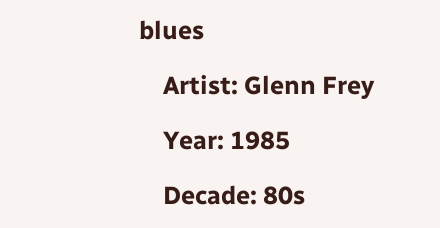blues

    Artist: Glenn Frey

    Year: 1985

    Decade: 80s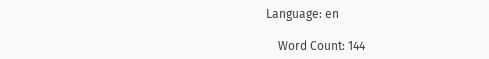Language: en

    Word Count: 144